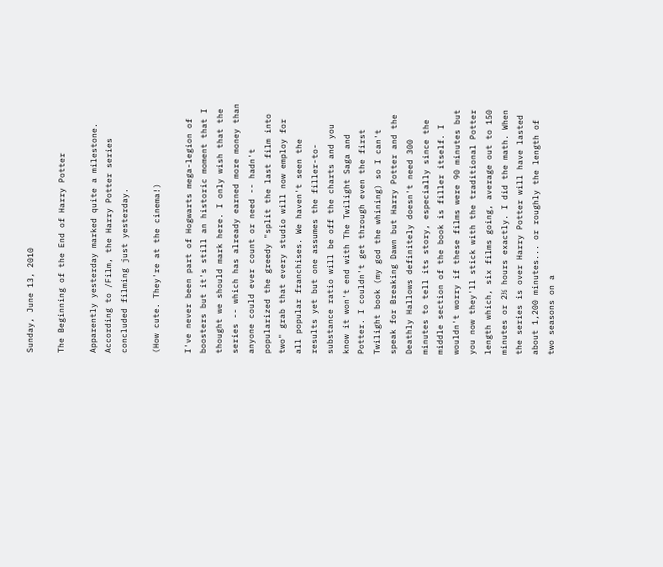Sunday, June 13, 2010

The Beginning of the End of Harry Potter

Apparently yesterday marked quite a milestone. According to /Film, the Harry Potter series concluded filming just yesterday.

(How cute. They're at the cinema!)

I've never been part of Hogwarts mega-legion of boosters but it's still an historic moment that I thought we should mark here. I only wish that the series -- which has already earned more money than anyone could ever count or need -- hadn't popularized the greedy "split the last film into two" grab that every studio will now employ for all popular franchises. We haven't seen the results yet but one assumes the filler-to-substance ratio will be off the charts and you know it won't end with The Twilight Saga and Potter. I couldn't get through even the first Twilight book (my god the whining) so I can't speak for Breaking Dawn but Harry Potter and the Deathly Hallows definitely doesn't need 300 minutes to tell its story, especially since the middle section of the book is filler itself. I wouldn't worry if these films were 90 minutes but you now they'll stick with the traditional Potter length which, six films going, average out to 150 minutes or 2½ hours exactly. I did the math. When the series is over Harry Potter will have lasted about 1,200 minutes... or roughly the length of two seasons on a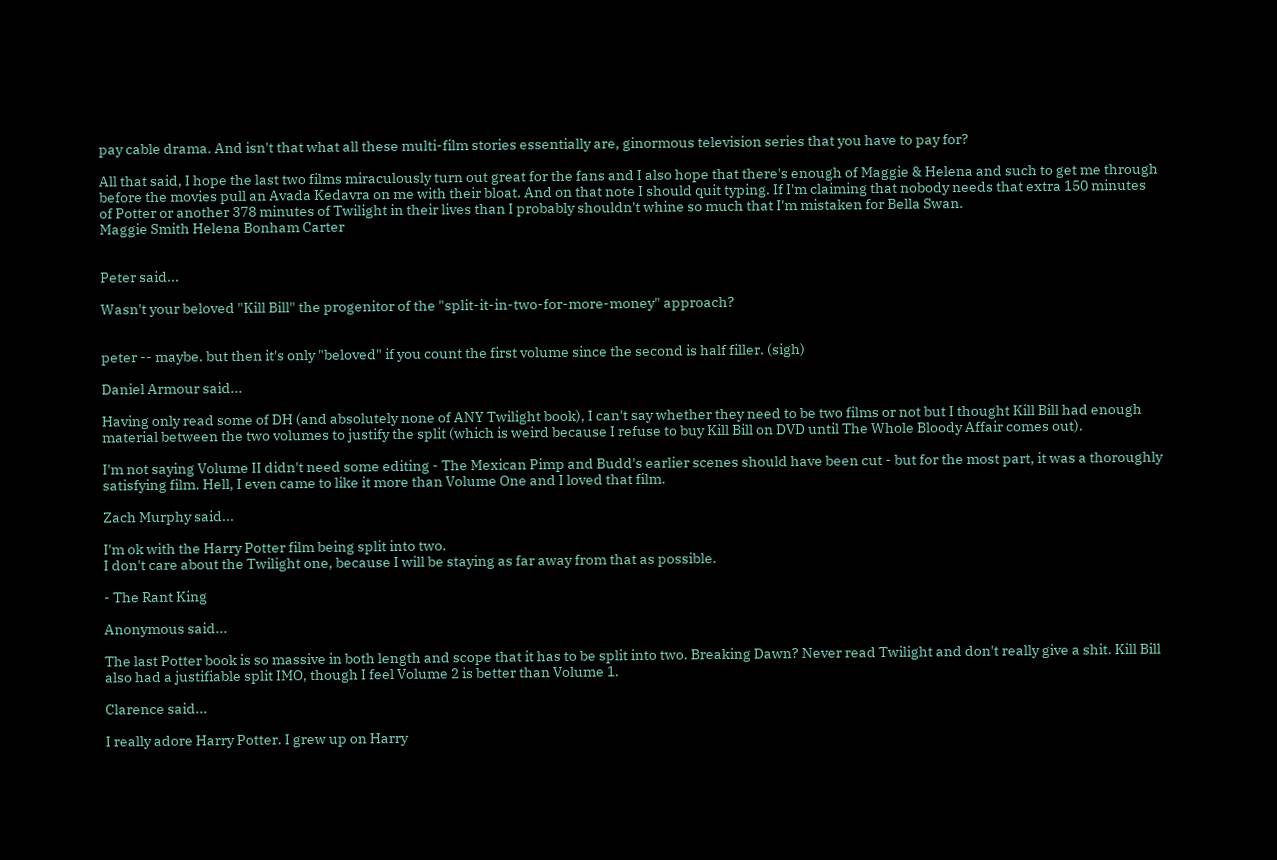pay cable drama. And isn't that what all these multi-film stories essentially are, ginormous television series that you have to pay for?

All that said, I hope the last two films miraculously turn out great for the fans and I also hope that there's enough of Maggie & Helena and such to get me through before the movies pull an Avada Kedavra on me with their bloat. And on that note I should quit typing. If I'm claiming that nobody needs that extra 150 minutes of Potter or another 378 minutes of Twilight in their lives than I probably shouldn't whine so much that I'm mistaken for Bella Swan.
Maggie Smith Helena Bonham Carter


Peter said...

Wasn't your beloved "Kill Bill" the progenitor of the "split-it-in-two-for-more-money" approach?


peter -- maybe. but then it's only "beloved" if you count the first volume since the second is half filler. (sigh)

Daniel Armour said...

Having only read some of DH (and absolutely none of ANY Twilight book), I can't say whether they need to be two films or not but I thought Kill Bill had enough material between the two volumes to justify the split (which is weird because I refuse to buy Kill Bill on DVD until The Whole Bloody Affair comes out).

I'm not saying Volume II didn't need some editing - The Mexican Pimp and Budd's earlier scenes should have been cut - but for the most part, it was a thoroughly satisfying film. Hell, I even came to like it more than Volume One and I loved that film.

Zach Murphy said...

I'm ok with the Harry Potter film being split into two.
I don't care about the Twilight one, because I will be staying as far away from that as possible.

- The Rant King

Anonymous said...

The last Potter book is so massive in both length and scope that it has to be split into two. Breaking Dawn? Never read Twilight and don't really give a shit. Kill Bill also had a justifiable split IMO, though I feel Volume 2 is better than Volume 1.

Clarence said...

I really adore Harry Potter. I grew up on Harry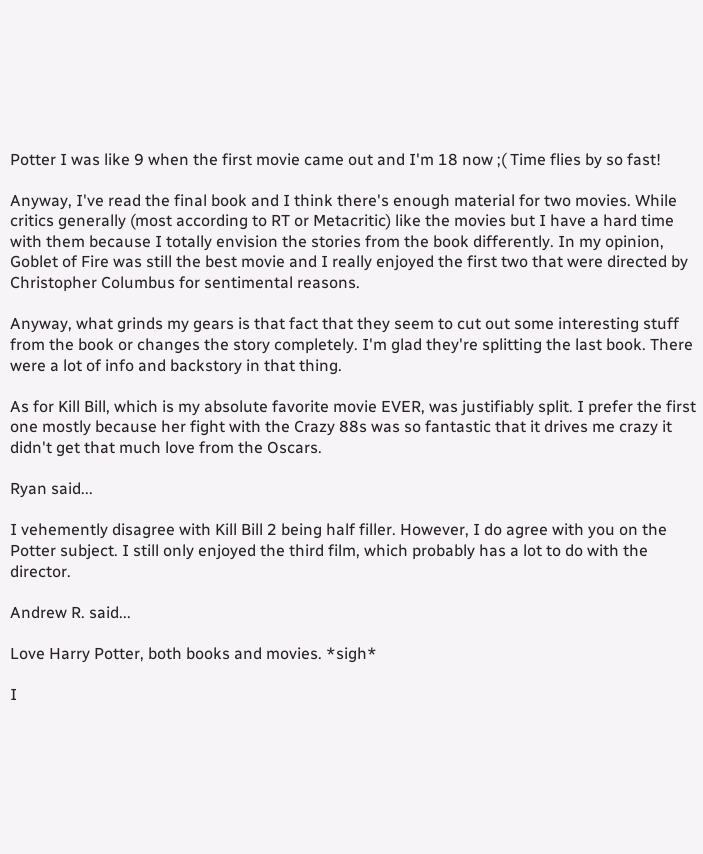Potter I was like 9 when the first movie came out and I'm 18 now ;( Time flies by so fast!

Anyway, I've read the final book and I think there's enough material for two movies. While critics generally (most according to RT or Metacritic) like the movies but I have a hard time with them because I totally envision the stories from the book differently. In my opinion, Goblet of Fire was still the best movie and I really enjoyed the first two that were directed by Christopher Columbus for sentimental reasons.

Anyway, what grinds my gears is that fact that they seem to cut out some interesting stuff from the book or changes the story completely. I'm glad they're splitting the last book. There were a lot of info and backstory in that thing.

As for Kill Bill, which is my absolute favorite movie EVER, was justifiably split. I prefer the first one mostly because her fight with the Crazy 88s was so fantastic that it drives me crazy it didn't get that much love from the Oscars.

Ryan said...

I vehemently disagree with Kill Bill 2 being half filler. However, I do agree with you on the Potter subject. I still only enjoyed the third film, which probably has a lot to do with the director.

Andrew R. said...

Love Harry Potter, both books and movies. *sigh*

I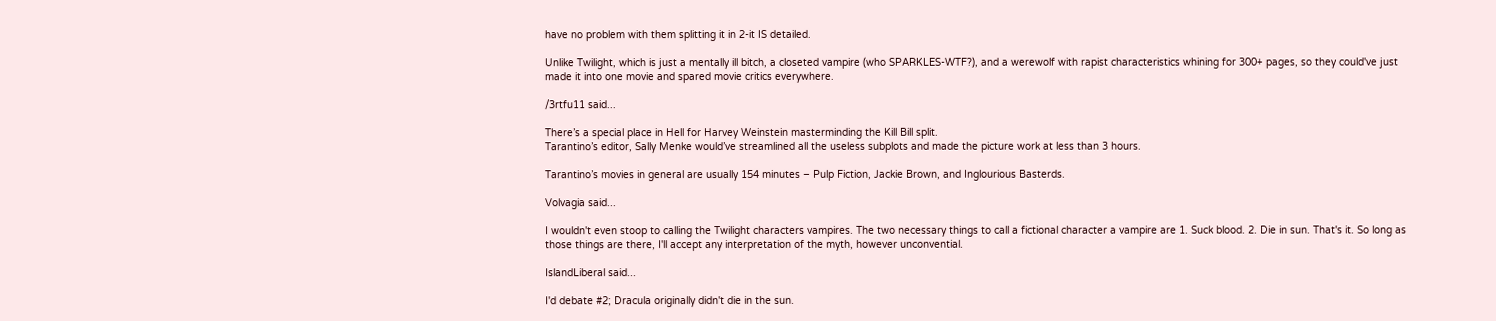have no problem with them splitting it in 2-it IS detailed.

Unlike Twilight, which is just a mentally ill bitch, a closeted vampire (who SPARKLES-WTF?), and a werewolf with rapist characteristics whining for 300+ pages, so they could've just made it into one movie and spared movie critics everywhere.

/3rtfu11 said...

There’s a special place in Hell for Harvey Weinstein masterminding the Kill Bill split.
Tarantino’s editor, Sally Menke would’ve streamlined all the useless subplots and made the picture work at less than 3 hours.

Tarantino’s movies in general are usually 154 minutes – Pulp Fiction, Jackie Brown, and Inglourious Basterds.

Volvagia said...

I wouldn't even stoop to calling the Twilight characters vampires. The two necessary things to call a fictional character a vampire are 1. Suck blood. 2. Die in sun. That's it. So long as those things are there, I'll accept any interpretation of the myth, however unconvential.

IslandLiberal said...

I'd debate #2; Dracula originally didn't die in the sun.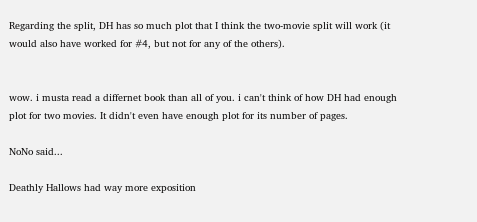Regarding the split, DH has so much plot that I think the two-movie split will work (it would also have worked for #4, but not for any of the others).


wow. i musta read a differnet book than all of you. i can't think of how DH had enough plot for two movies. It didn't even have enough plot for its number of pages.

NoNo said...

Deathly Hallows had way more exposition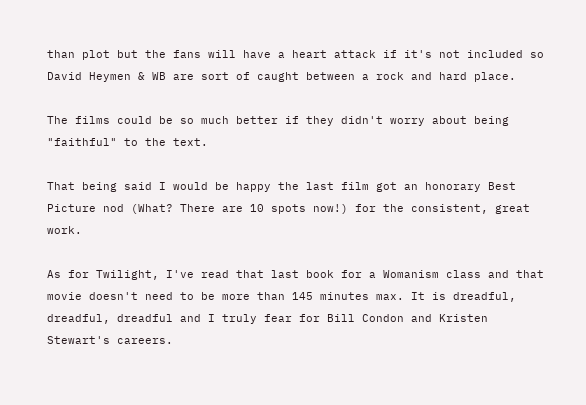than plot but the fans will have a heart attack if it's not included so David Heymen & WB are sort of caught between a rock and hard place.

The films could be so much better if they didn't worry about being "faithful" to the text.

That being said I would be happy the last film got an honorary Best Picture nod (What? There are 10 spots now!) for the consistent, great work.

As for Twilight, I've read that last book for a Womanism class and that movie doesn't need to be more than 145 minutes max. It is dreadful, dreadful, dreadful and I truly fear for Bill Condon and Kristen Stewart's careers.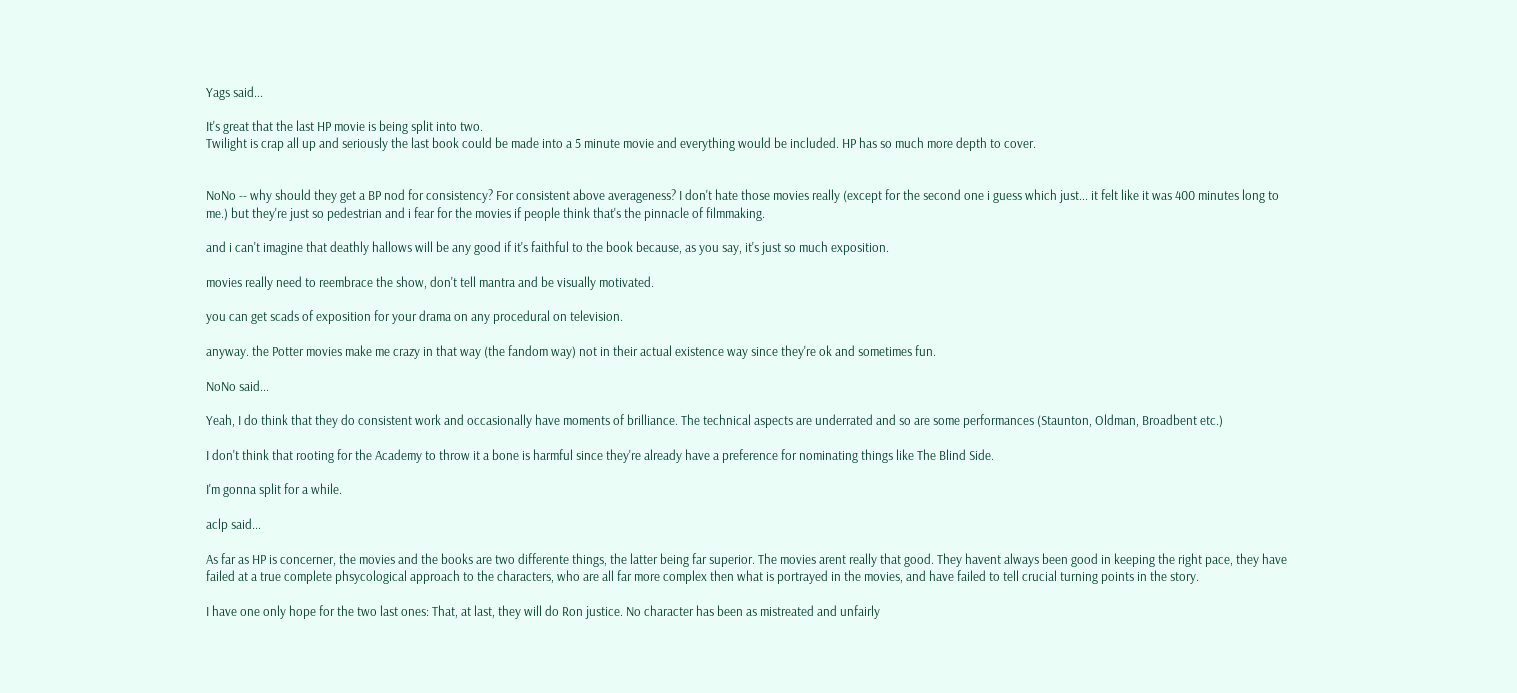Yags said...

It's great that the last HP movie is being split into two.
Twilight is crap all up and seriously the last book could be made into a 5 minute movie and everything would be included. HP has so much more depth to cover.


NoNo -- why should they get a BP nod for consistency? For consistent above averageness? I don't hate those movies really (except for the second one i guess which just... it felt like it was 400 minutes long to me.) but they're just so pedestrian and i fear for the movies if people think that's the pinnacle of filmmaking.

and i can't imagine that deathly hallows will be any good if it's faithful to the book because, as you say, it's just so much exposition.

movies really need to reembrace the show, don't tell mantra and be visually motivated.

you can get scads of exposition for your drama on any procedural on television.

anyway. the Potter movies make me crazy in that way (the fandom way) not in their actual existence way since they're ok and sometimes fun.

NoNo said...

Yeah, I do think that they do consistent work and occasionally have moments of brilliance. The technical aspects are underrated and so are some performances (Staunton, Oldman, Broadbent etc.)

I don't think that rooting for the Academy to throw it a bone is harmful since they're already have a preference for nominating things like The Blind Side.

I'm gonna split for a while.

aclp said...

As far as HP is concerner, the movies and the books are two differente things, the latter being far superior. The movies arent really that good. They havent always been good in keeping the right pace, they have failed at a true complete phsycological approach to the characters, who are all far more complex then what is portrayed in the movies, and have failed to tell crucial turning points in the story.

I have one only hope for the two last ones: That, at last, they will do Ron justice. No character has been as mistreated and unfairly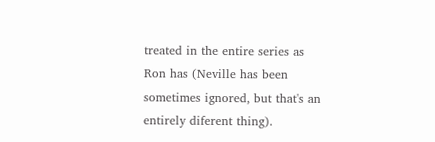treated in the entire series as Ron has (Neville has been sometimes ignored, but that's an entirely diferent thing).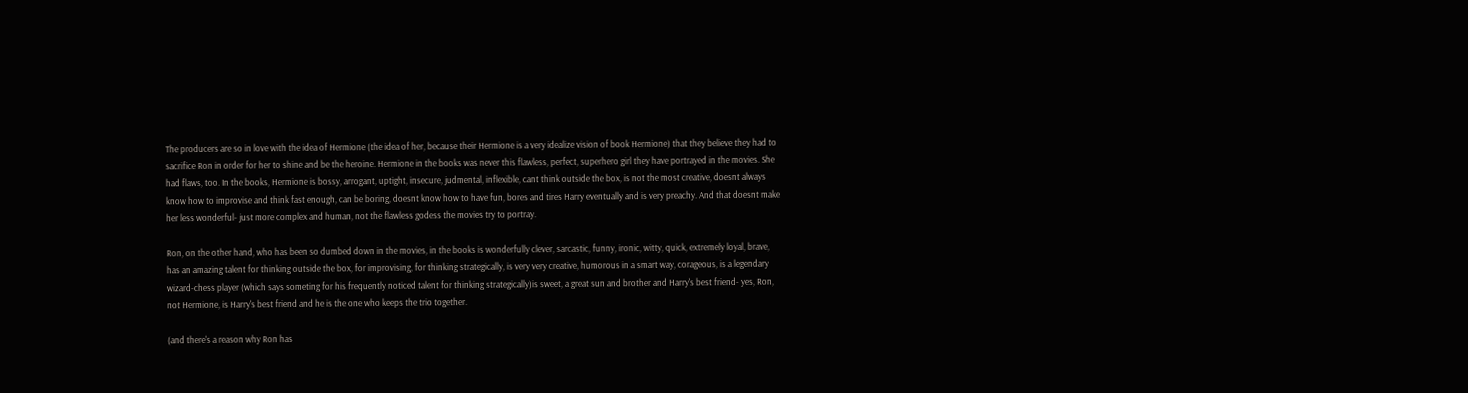The producers are so in love with the idea of Hermione (the idea of her, because their Hermione is a very idealize vision of book Hermione) that they believe they had to sacrifice Ron in order for her to shine and be the heroine. Hermione in the books was never this flawless, perfect, superhero girl they have portrayed in the movies. She had flaws, too. In the books, Hermione is bossy, arrogant, uptight, insecure, judmental, inflexible, cant think outside the box, is not the most creative, doesnt always know how to improvise and think fast enough, can be boring, doesnt know how to have fun, bores and tires Harry eventually and is very preachy. And that doesnt make her less wonderful- just more complex and human, not the flawless godess the movies try to portray.

Ron, on the other hand, who has been so dumbed down in the movies, in the books is wonderfully clever, sarcastic, funny, ironic, witty, quick, extremely loyal, brave, has an amazing talent for thinking outside the box, for improvising, for thinking strategically, is very very creative, humorous in a smart way, corageous, is a legendary wizard-chess player (which says someting for his frequently noticed talent for thinking strategically)is sweet, a great sun and brother and Harry's best friend- yes, Ron, not Hermione, is Harry's best friend and he is the one who keeps the trio together.

(and there's a reason why Ron has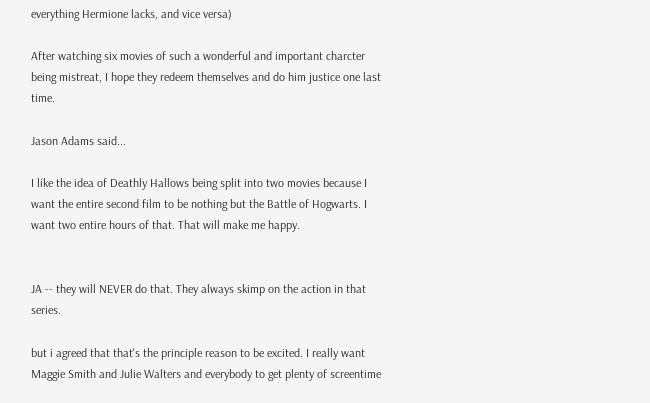everything Hermione lacks, and vice versa)

After watching six movies of such a wonderful and important charcter being mistreat, I hope they redeem themselves and do him justice one last time.

Jason Adams said...

I like the idea of Deathly Hallows being split into two movies because I want the entire second film to be nothing but the Battle of Hogwarts. I want two entire hours of that. That will make me happy.


JA -- they will NEVER do that. They always skimp on the action in that series.

but i agreed that that's the principle reason to be excited. I really want Maggie Smith and Julie Walters and everybody to get plenty of screentime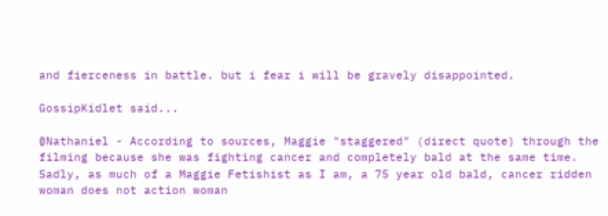and fierceness in battle. but i fear i will be gravely disappointed.

GossipKidlet said...

@Nathaniel - According to sources, Maggie "staggered" (direct quote) through the filming because she was fighting cancer and completely bald at the same time. Sadly, as much of a Maggie Fetishist as I am, a 75 year old bald, cancer ridden woman does not action woman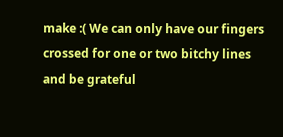make :( We can only have our fingers crossed for one or two bitchy lines and be grateful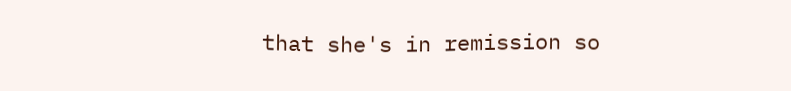that she's in remission so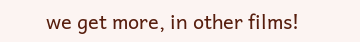we get more, in other films!